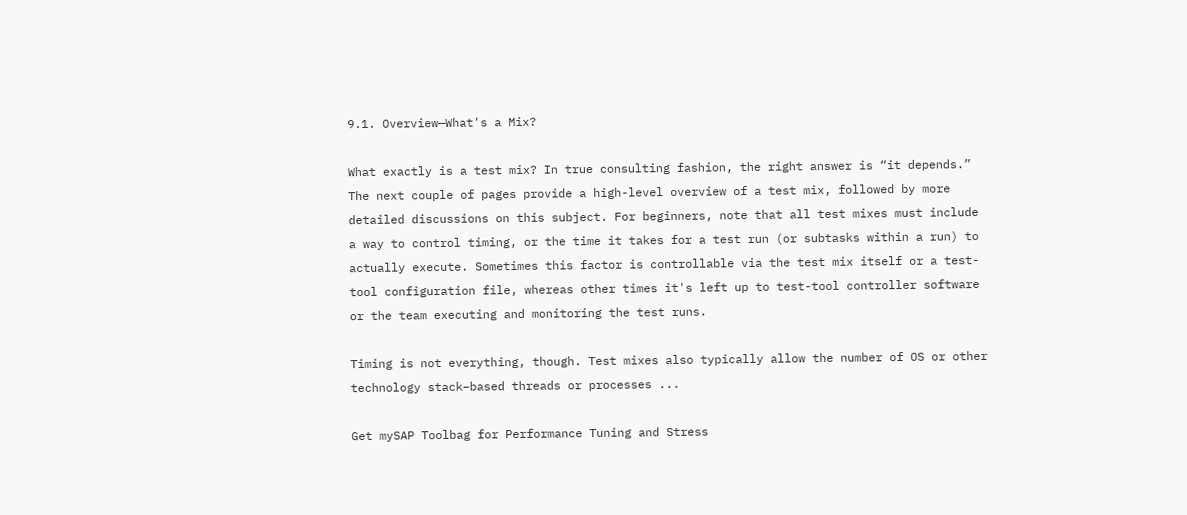9.1. Overview—What's a Mix?

What exactly is a test mix? In true consulting fashion, the right answer is “it depends.” The next couple of pages provide a high-level overview of a test mix, followed by more detailed discussions on this subject. For beginners, note that all test mixes must include a way to control timing, or the time it takes for a test run (or subtasks within a run) to actually execute. Sometimes this factor is controllable via the test mix itself or a test-tool configuration file, whereas other times it's left up to test-tool controller software or the team executing and monitoring the test runs.

Timing is not everything, though. Test mixes also typically allow the number of OS or other technology stack–based threads or processes ...

Get mySAP Toolbag for Performance Tuning and Stress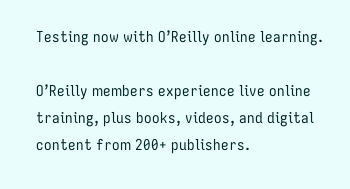Testing now with O’Reilly online learning.

O’Reilly members experience live online training, plus books, videos, and digital content from 200+ publishers.